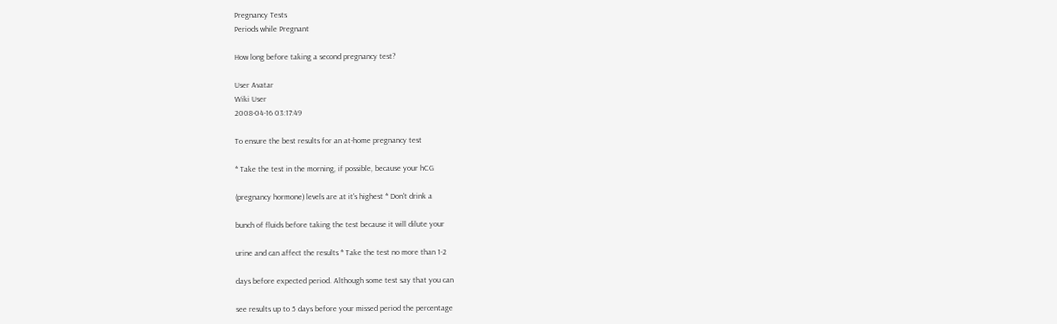Pregnancy Tests
Periods while Pregnant

How long before taking a second pregnancy test?

User Avatar
Wiki User
2008-04-16 03:17:49

To ensure the best results for an at-home pregnancy test

* Take the test in the morning, if possible, because your hCG

(pregnancy hormone) levels are at it's highest * Don't drink a

bunch of fluids before taking the test because it will dilute your

urine and can affect the results * Take the test no more than 1-2

days before expected period. Although some test say that you can

see results up to 5 days before your missed period the percentage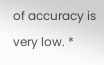of accuracy is very low. *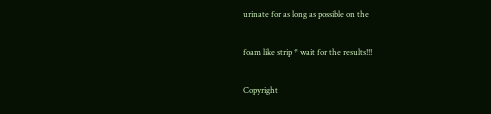urinate for as long as possible on the

foam like strip * wait for the results!!!

Copyright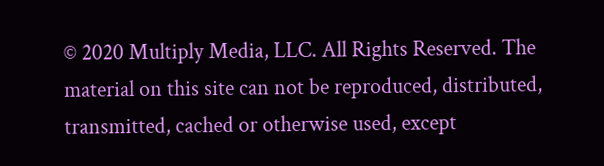© 2020 Multiply Media, LLC. All Rights Reserved. The material on this site can not be reproduced, distributed, transmitted, cached or otherwise used, except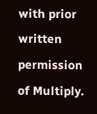with prior written permission of Multiply.